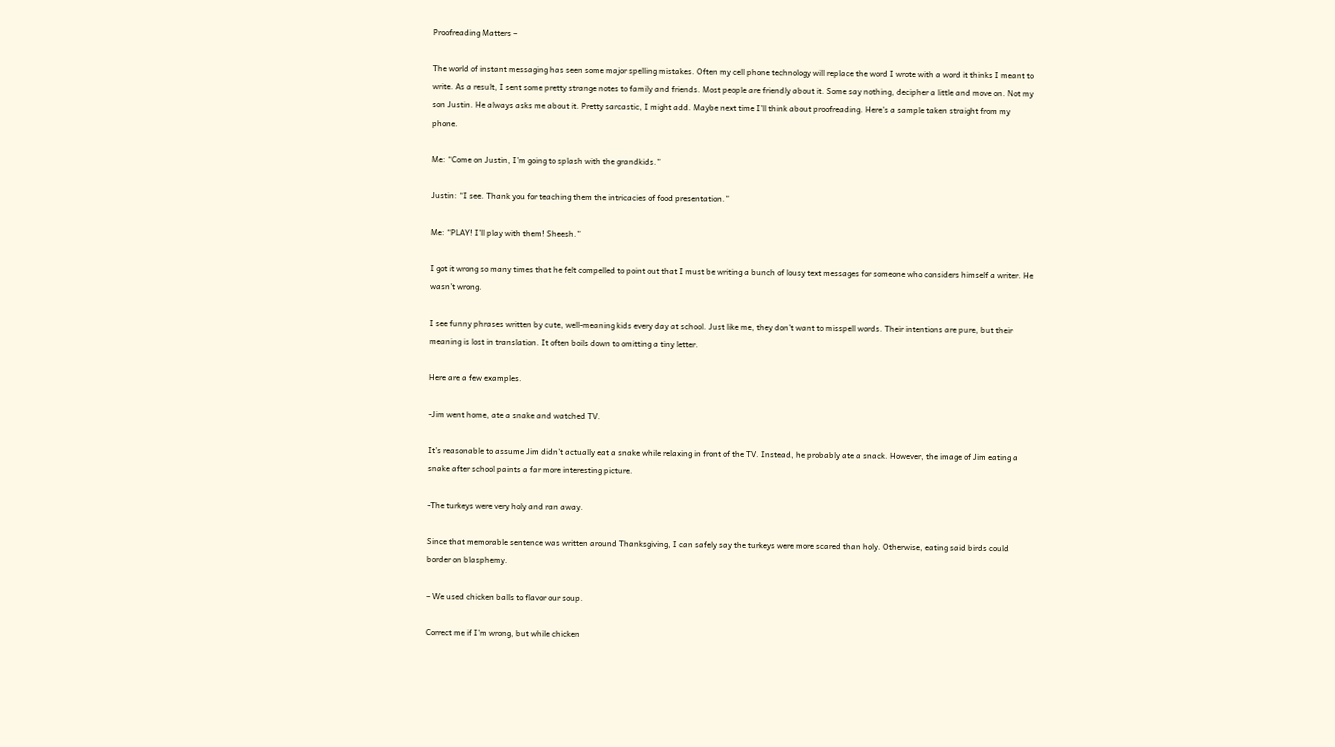Proofreading Matters –

The world of instant messaging has seen some major spelling mistakes. Often my cell phone technology will replace the word I wrote with a word it thinks I meant to write. As a result, I sent some pretty strange notes to family and friends. Most people are friendly about it. Some say nothing, decipher a little and move on. Not my son Justin. He always asks me about it. Pretty sarcastic, I might add. Maybe next time I’ll think about proofreading. Here’s a sample taken straight from my phone.

Me: “Come on Justin, I’m going to splash with the grandkids.”

Justin: “I see. Thank you for teaching them the intricacies of food presentation.”

Me: “PLAY! I’ll play with them! Sheesh.”

I got it wrong so many times that he felt compelled to point out that I must be writing a bunch of lousy text messages for someone who considers himself a writer. He wasn’t wrong.

I see funny phrases written by cute, well-meaning kids every day at school. Just like me, they don’t want to misspell words. Their intentions are pure, but their meaning is lost in translation. It often boils down to omitting a tiny letter.

Here are a few examples.

-Jim went home, ate a snake and watched TV.

It’s reasonable to assume Jim didn’t actually eat a snake while relaxing in front of the TV. Instead, he probably ate a snack. However, the image of Jim eating a snake after school paints a far more interesting picture.

-The turkeys were very holy and ran away.

Since that memorable sentence was written around Thanksgiving, I can safely say the turkeys were more scared than holy. Otherwise, eating said birds could border on blasphemy.

– We used chicken balls to flavor our soup.

Correct me if I’m wrong, but while chicken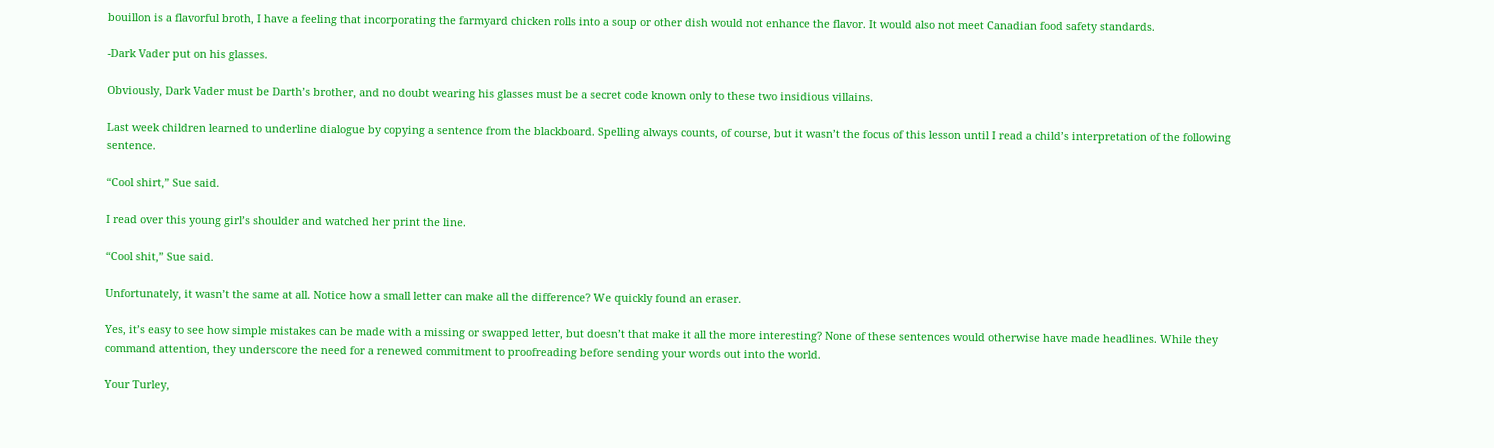bouillon is a flavorful broth, I have a feeling that incorporating the farmyard chicken rolls into a soup or other dish would not enhance the flavor. It would also not meet Canadian food safety standards.

-Dark Vader put on his glasses.

Obviously, Dark Vader must be Darth’s brother, and no doubt wearing his glasses must be a secret code known only to these two insidious villains.

Last week children learned to underline dialogue by copying a sentence from the blackboard. Spelling always counts, of course, but it wasn’t the focus of this lesson until I read a child’s interpretation of the following sentence.

“Cool shirt,” Sue said.

I read over this young girl’s shoulder and watched her print the line.

“Cool shit,” Sue said.

Unfortunately, it wasn’t the same at all. Notice how a small letter can make all the difference? We quickly found an eraser.

Yes, it’s easy to see how simple mistakes can be made with a missing or swapped letter, but doesn’t that make it all the more interesting? None of these sentences would otherwise have made headlines. While they command attention, they underscore the need for a renewed commitment to proofreading before sending your words out into the world.

Your Turley,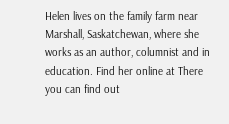Helen lives on the family farm near Marshall, Saskatchewan, where she works as an author, columnist and in education. Find her online at There you can find out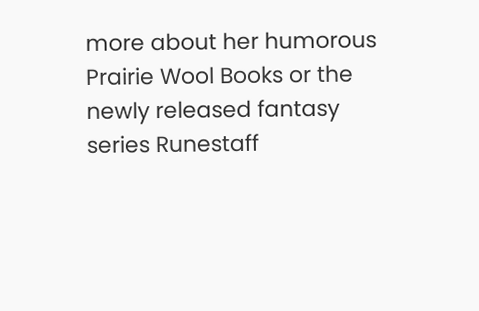more about her humorous Prairie Wool Books or the newly released fantasy series Runestaff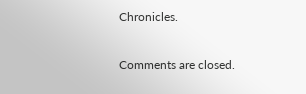Chronicles.

Comments are closed.